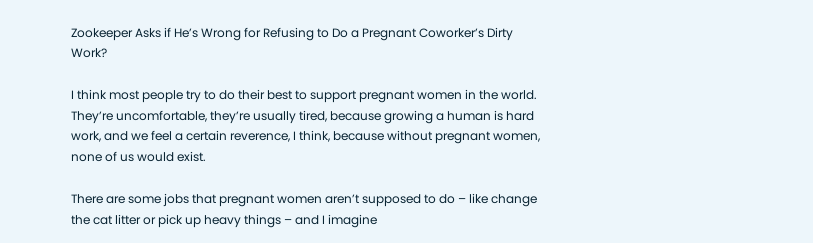Zookeeper Asks if He’s Wrong for Refusing to Do a Pregnant Coworker’s Dirty Work?

I think most people try to do their best to support pregnant women in the world. They’re uncomfortable, they’re usually tired, because growing a human is hard work, and we feel a certain reverence, I think, because without pregnant women, none of us would exist.

There are some jobs that pregnant women aren’t supposed to do – like change the cat litter or pick up heavy things – and I imagine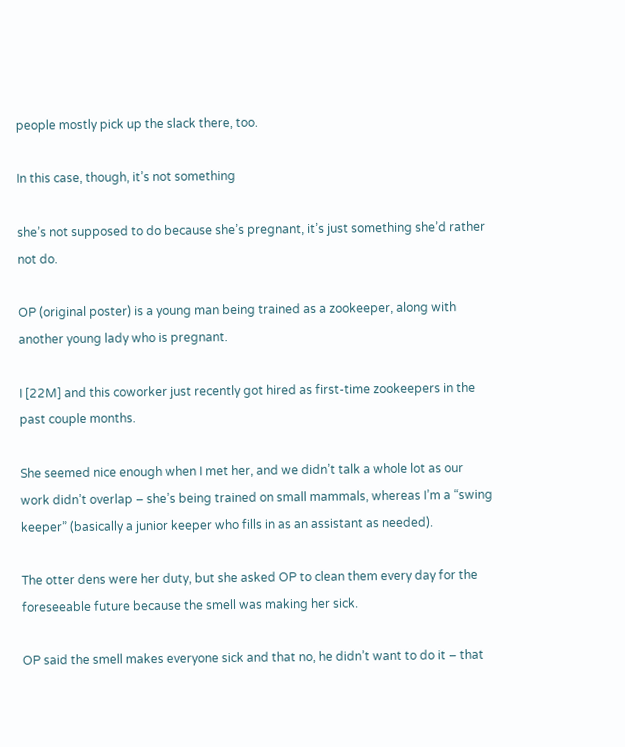people mostly pick up the slack there, too.

In this case, though, it’s not something

she’s not supposed to do because she’s pregnant, it’s just something she’d rather not do.

OP (original poster) is a young man being trained as a zookeeper, along with another young lady who is pregnant.

I [22M] and this coworker just recently got hired as first-time zookeepers in the past couple months.

She seemed nice enough when I met her, and we didn’t talk a whole lot as our work didn’t overlap – she’s being trained on small mammals, whereas I’m a “swing keeper” (basically a junior keeper who fills in as an assistant as needed).

The otter dens were her duty, but she asked OP to clean them every day for the foreseeable future because the smell was making her sick.

OP said the smell makes everyone sick and that no, he didn’t want to do it – that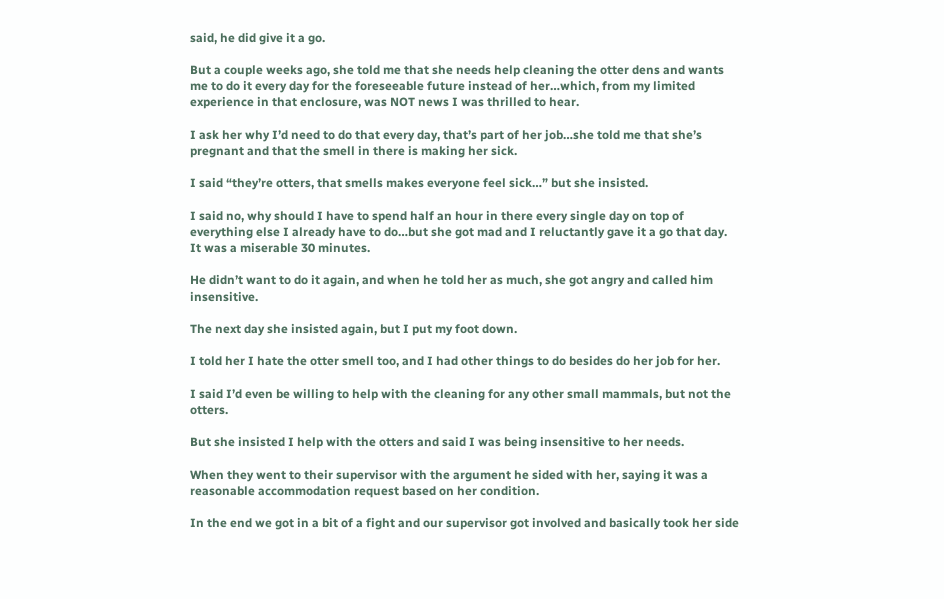said, he did give it a go.

But a couple weeks ago, she told me that she needs help cleaning the otter dens and wants me to do it every day for the foreseeable future instead of her…which, from my limited experience in that enclosure, was NOT news I was thrilled to hear.

I ask her why I’d need to do that every day, that’s part of her job…she told me that she’s pregnant and that the smell in there is making her sick.

I said “they’re otters, that smells makes everyone feel sick…” but she insisted.

I said no, why should I have to spend half an hour in there every single day on top of everything else I already have to do…but she got mad and I reluctantly gave it a go that day. It was a miserable 30 minutes.

He didn’t want to do it again, and when he told her as much, she got angry and called him insensitive.

The next day she insisted again, but I put my foot down.

I told her I hate the otter smell too, and I had other things to do besides do her job for her.

I said I’d even be willing to help with the cleaning for any other small mammals, but not the otters.

But she insisted I help with the otters and said I was being insensitive to her needs.

When they went to their supervisor with the argument he sided with her, saying it was a reasonable accommodation request based on her condition.

In the end we got in a bit of a fight and our supervisor got involved and basically took her side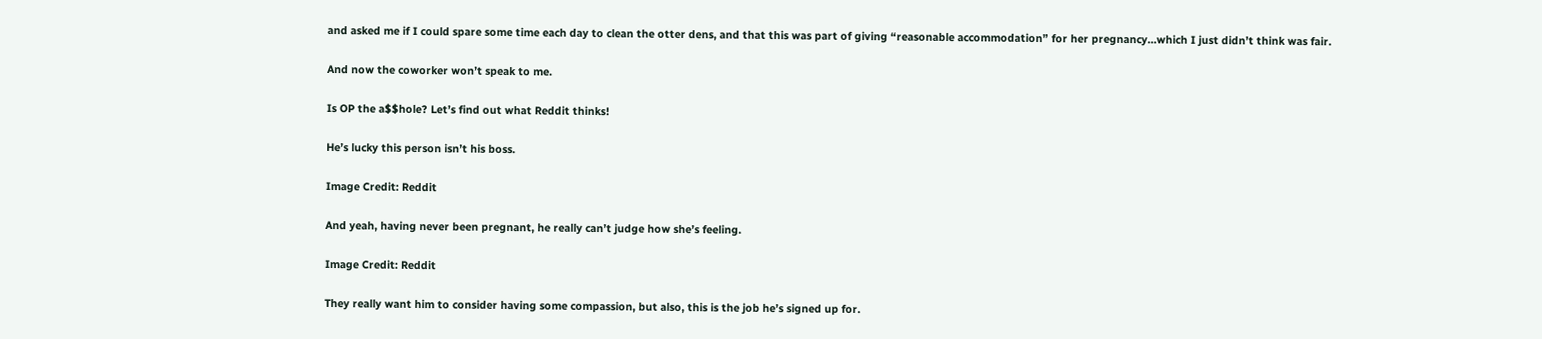and asked me if I could spare some time each day to clean the otter dens, and that this was part of giving “reasonable accommodation” for her pregnancy…which I just didn’t think was fair.

And now the coworker won’t speak to me.

Is OP the a$$hole? Let’s find out what Reddit thinks!

He’s lucky this person isn’t his boss.

Image Credit: Reddit

And yeah, having never been pregnant, he really can’t judge how she’s feeling.

Image Credit: Reddit

They really want him to consider having some compassion, but also, this is the job he’s signed up for.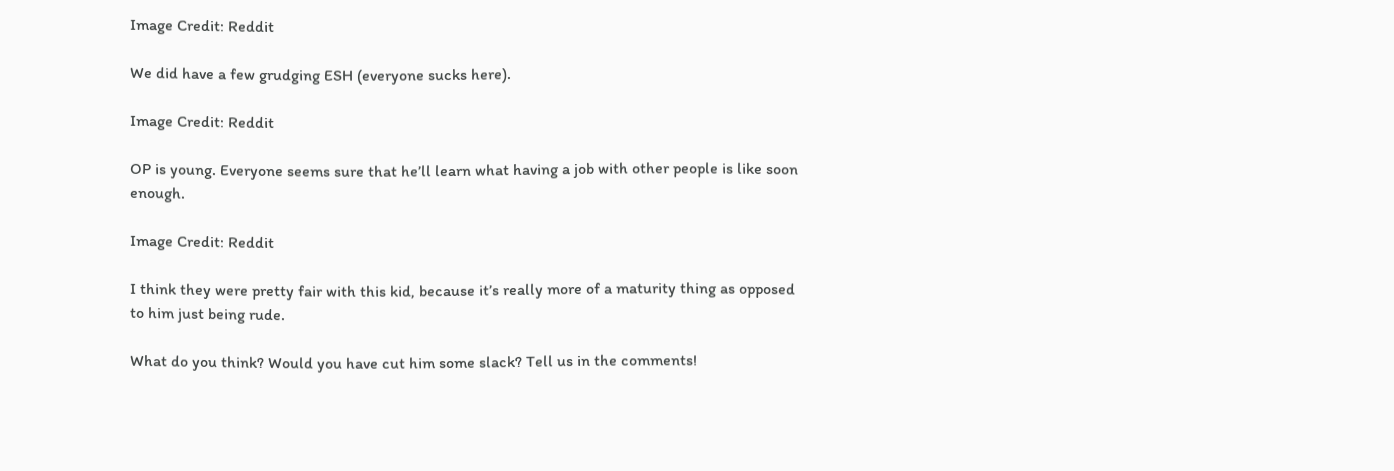Image Credit: Reddit

We did have a few grudging ESH (everyone sucks here).

Image Credit: Reddit

OP is young. Everyone seems sure that he’ll learn what having a job with other people is like soon enough.

Image Credit: Reddit

I think they were pretty fair with this kid, because it’s really more of a maturity thing as opposed to him just being rude.

What do you think? Would you have cut him some slack? Tell us in the comments!